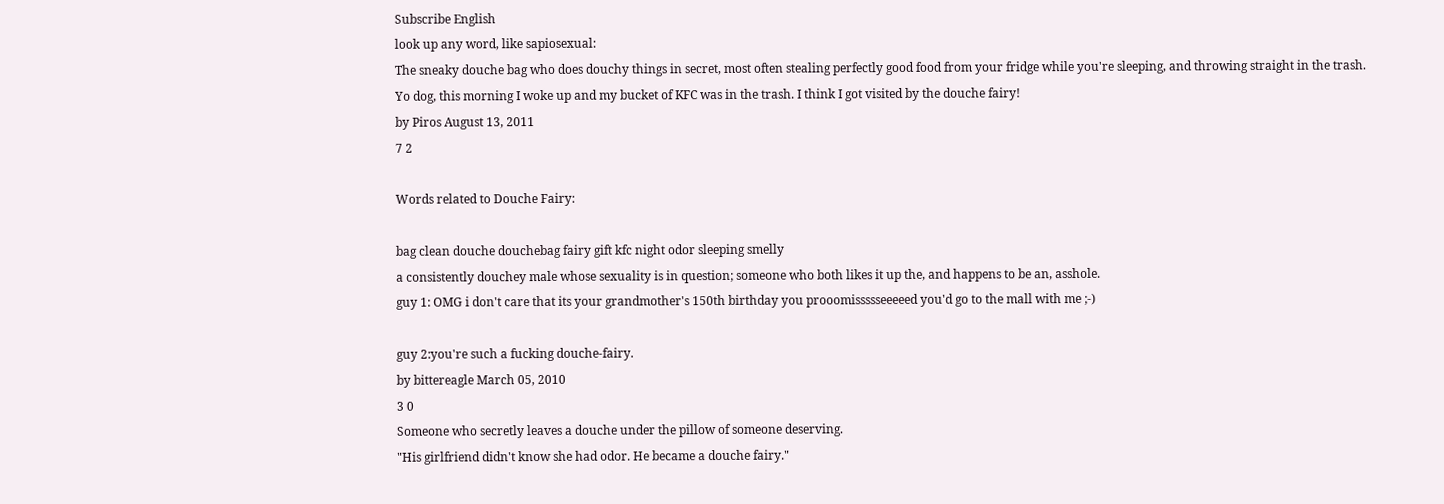Subscribe English
look up any word, like sapiosexual:
The sneaky douche bag who does douchy things in secret, most often stealing perfectly good food from your fridge while you're sleeping, and throwing straight in the trash.
Yo dog, this morning I woke up and my bucket of KFC was in the trash. I think I got visited by the douche fairy!
by Piros August 13, 2011
7 2

Words related to Douche Fairy:

bag clean douche douchebag fairy gift kfc night odor sleeping smelly
a consistently douchey male whose sexuality is in question; someone who both likes it up the, and happens to be an, asshole.
guy 1: OMG i don't care that its your grandmother's 150th birthday you prooomissssseeeeed you'd go to the mall with me ;-)

guy 2:you're such a fucking douche-fairy.
by bittereagle March 05, 2010
3 0
Someone who secretly leaves a douche under the pillow of someone deserving.
"His girlfriend didn't know she had odor. He became a douche fairy."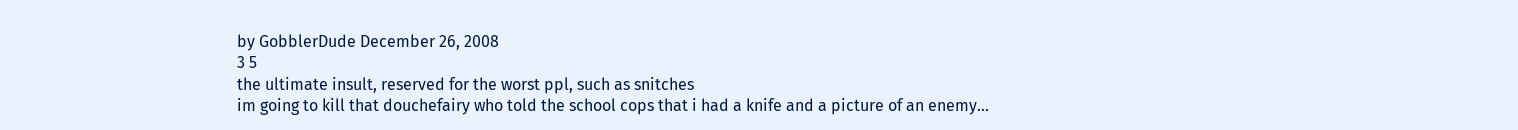by GobblerDude December 26, 2008
3 5
the ultimate insult, reserved for the worst ppl, such as snitches
im going to kill that douchefairy who told the school cops that i had a knife and a picture of an enemy...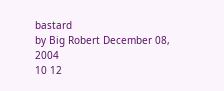bastard
by Big Robert December 08, 2004
10 12